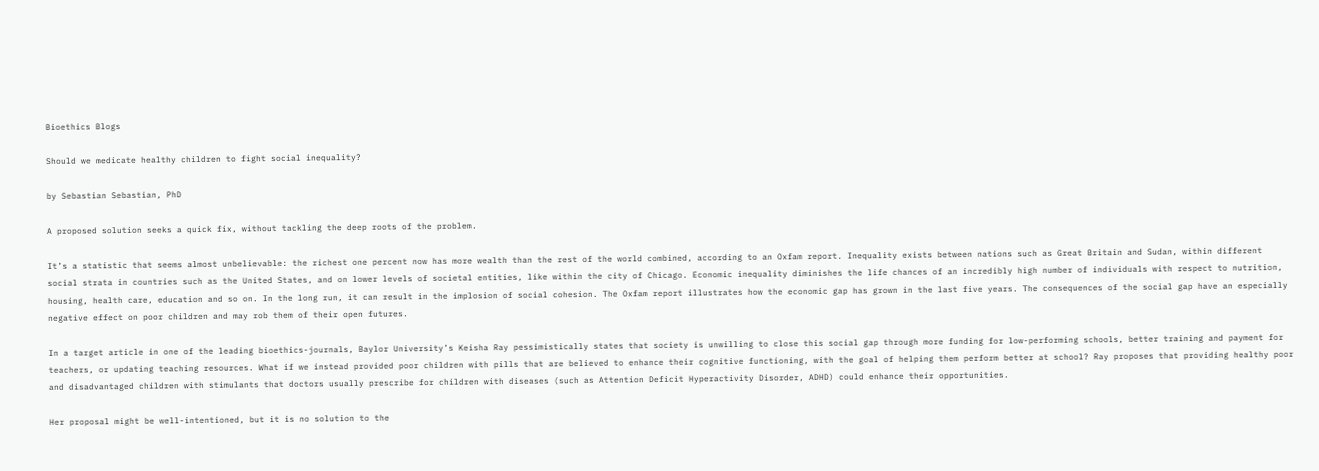Bioethics Blogs

Should we medicate healthy children to fight social inequality?

by Sebastian Sebastian, PhD

A proposed solution seeks a quick fix, without tackling the deep roots of the problem.

It’s a statistic that seems almost unbelievable: the richest one percent now has more wealth than the rest of the world combined, according to an Oxfam report. Inequality exists between nations such as Great Britain and Sudan, within different social strata in countries such as the United States, and on lower levels of societal entities, like within the city of Chicago. Economic inequality diminishes the life chances of an incredibly high number of individuals with respect to nutrition, housing, health care, education and so on. In the long run, it can result in the implosion of social cohesion. The Oxfam report illustrates how the economic gap has grown in the last five years. The consequences of the social gap have an especially negative effect on poor children and may rob them of their open futures.

In a target article in one of the leading bioethics-journals, Baylor University’s Keisha Ray pessimistically states that society is unwilling to close this social gap through more funding for low-performing schools, better training and payment for teachers, or updating teaching resources. What if we instead provided poor children with pills that are believed to enhance their cognitive functioning, with the goal of helping them perform better at school? Ray proposes that providing healthy poor and disadvantaged children with stimulants that doctors usually prescribe for children with diseases (such as Attention Deficit Hyperactivity Disorder, ADHD) could enhance their opportunities.

Her proposal might be well-intentioned, but it is no solution to the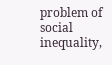problem of social inequality,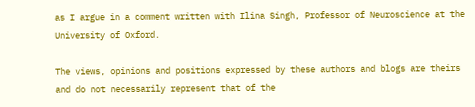as I argue in a comment written with Ilina Singh, Professor of Neuroscience at the University of Oxford.

The views, opinions and positions expressed by these authors and blogs are theirs and do not necessarily represent that of the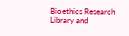Bioethics Research Library and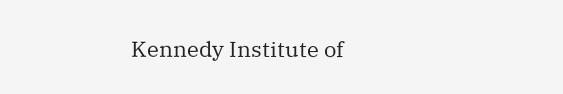Kennedy Institute of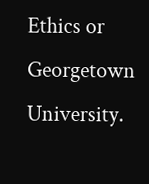Ethics or Georgetown University.